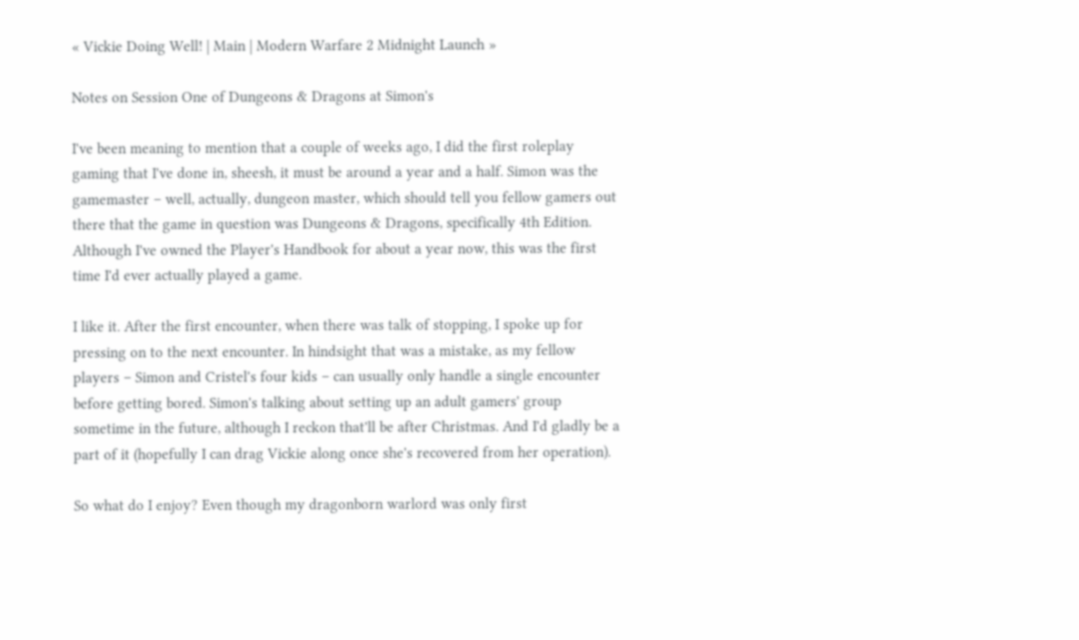« Vickie Doing Well! | Main | Modern Warfare 2 Midnight Launch »

Notes on Session One of Dungeons & Dragons at Simon's

I've been meaning to mention that a couple of weeks ago, I did the first roleplay gaming that I've done in, sheesh, it must be around a year and a half. Simon was the gamemaster – well, actually, dungeon master, which should tell you fellow gamers out there that the game in question was Dungeons & Dragons, specifically 4th Edition. Although I've owned the Player's Handbook for about a year now, this was the first time I'd ever actually played a game.

I like it. After the first encounter, when there was talk of stopping, I spoke up for pressing on to the next encounter. In hindsight that was a mistake, as my fellow players – Simon and Cristel's four kids – can usually only handle a single encounter before getting bored. Simon's talking about setting up an adult gamers' group sometime in the future, although I reckon that'll be after Christmas. And I'd gladly be a part of it (hopefully I can drag Vickie along once she's recovered from her operation).

So what do I enjoy? Even though my dragonborn warlord was only first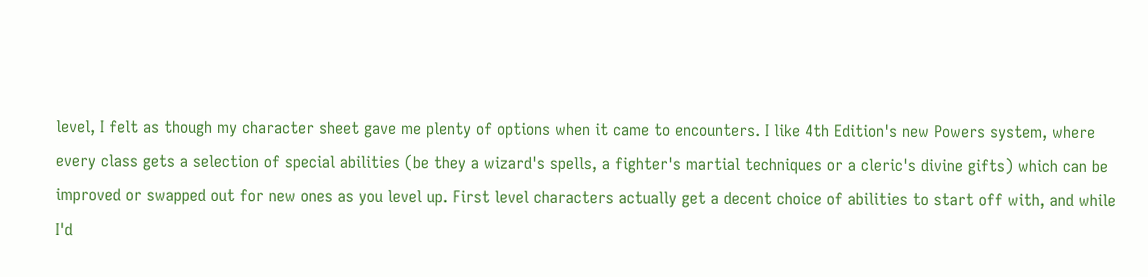level, I felt as though my character sheet gave me plenty of options when it came to encounters. I like 4th Edition's new Powers system, where every class gets a selection of special abilities (be they a wizard's spells, a fighter's martial techniques or a cleric's divine gifts) which can be improved or swapped out for new ones as you level up. First level characters actually get a decent choice of abilities to start off with, and while I'd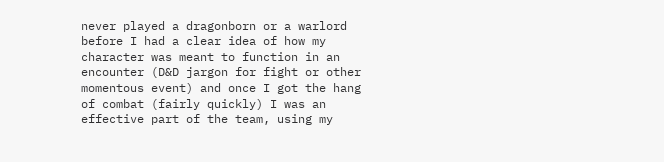never played a dragonborn or a warlord before I had a clear idea of how my character was meant to function in an encounter (D&D jargon for fight or other momentous event) and once I got the hang of combat (fairly quickly) I was an effective part of the team, using my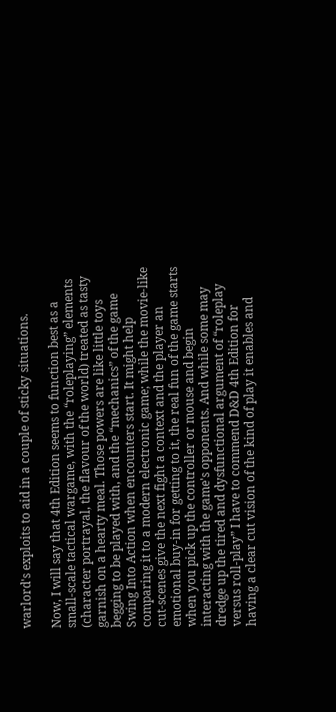warlord's exploits to aid in a couple of sticky situations.

Now, I will say that 4th Edition seems to function best as a small-scale tactical wargame, with the “roleplaying” elements (character portrayal, the flavour of the world) treated as tasty garnish on a hearty meal. Those powers are like little toys begging to be played with, and the “mechanics” of the game Swing Into Action when encounters start. It might help comparing it to a modern electronic game; while the movie-like cut-scenes give the next fight a context and the player an emotional buy-in for getting to it, the real fun of the game starts when you pick up the controller or mouse and begin interacting with the game's opponents. And while some may dredge up the tired and dysfunctional argument of “roleplay versus roll-play” I have to commend D&D 4th Edition for having a clear cut vision of the kind of play it enables and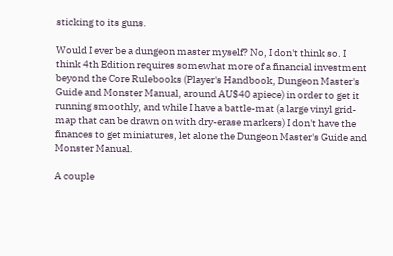sticking to its guns.

Would I ever be a dungeon master myself? No, I don't think so. I think 4th Edition requires somewhat more of a financial investment beyond the Core Rulebooks (Player's Handbook, Dungeon Master's Guide and Monster Manual, around AU$40 apiece) in order to get it running smoothly, and while I have a battle-mat (a large vinyl grid-map that can be drawn on with dry-erase markers) I don't have the finances to get miniatures, let alone the Dungeon Master's Guide and Monster Manual.

A couple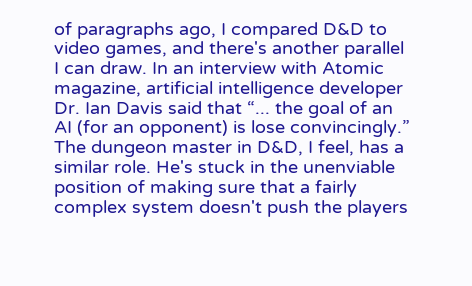of paragraphs ago, I compared D&D to video games, and there's another parallel I can draw. In an interview with Atomic magazine, artificial intelligence developer Dr. Ian Davis said that “... the goal of an AI (for an opponent) is lose convincingly.” The dungeon master in D&D, I feel, has a similar role. He's stuck in the unenviable position of making sure that a fairly complex system doesn't push the players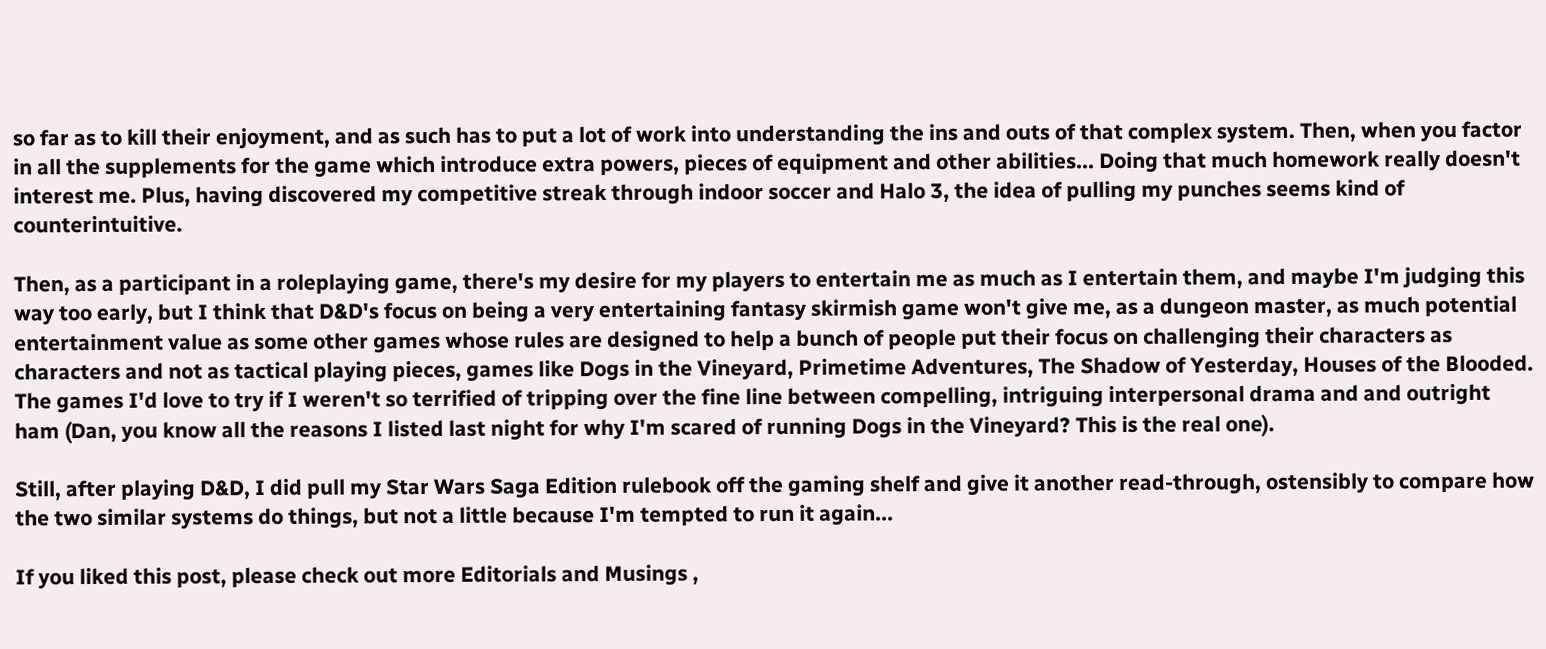so far as to kill their enjoyment, and as such has to put a lot of work into understanding the ins and outs of that complex system. Then, when you factor in all the supplements for the game which introduce extra powers, pieces of equipment and other abilities... Doing that much homework really doesn't interest me. Plus, having discovered my competitive streak through indoor soccer and Halo 3, the idea of pulling my punches seems kind of counterintuitive.

Then, as a participant in a roleplaying game, there's my desire for my players to entertain me as much as I entertain them, and maybe I'm judging this way too early, but I think that D&D's focus on being a very entertaining fantasy skirmish game won't give me, as a dungeon master, as much potential entertainment value as some other games whose rules are designed to help a bunch of people put their focus on challenging their characters as characters and not as tactical playing pieces, games like Dogs in the Vineyard, Primetime Adventures, The Shadow of Yesterday, Houses of the Blooded. The games I'd love to try if I weren't so terrified of tripping over the fine line between compelling, intriguing interpersonal drama and and outright ham (Dan, you know all the reasons I listed last night for why I'm scared of running Dogs in the Vineyard? This is the real one).

Still, after playing D&D, I did pull my Star Wars Saga Edition rulebook off the gaming shelf and give it another read-through, ostensibly to compare how the two similar systems do things, but not a little because I'm tempted to run it again...

If you liked this post, please check out more Editorials and Musings ,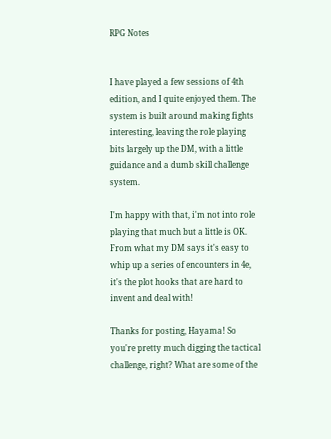RPG Notes


I have played a few sessions of 4th edition, and I quite enjoyed them. The system is built around making fights interesting, leaving the role playing bits largely up the DM, with a little guidance and a dumb skill challenge system.

I'm happy with that, i'm not into role playing that much but a little is OK. From what my DM says it's easy to whip up a series of encounters in 4e, it's the plot hooks that are hard to invent and deal with!

Thanks for posting, Hayama! So you're pretty much digging the tactical challenge, right? What are some of the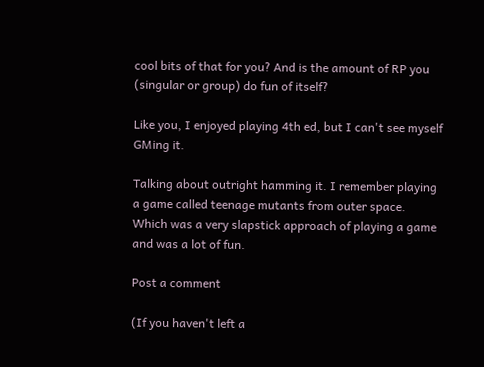cool bits of that for you? And is the amount of RP you (singular or group) do fun of itself?

Like you, I enjoyed playing 4th ed, but I can't see myself GMing it.

Talking about outright hamming it. I remember playing a game called teenage mutants from outer space. Which was a very slapstick approach of playing a game and was a lot of fun.

Post a comment

(If you haven't left a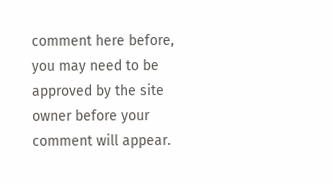comment here before, you may need to be approved by the site owner before your comment will appear.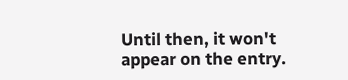Until then, it won't appear on the entry.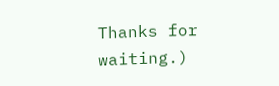Thanks for waiting.)